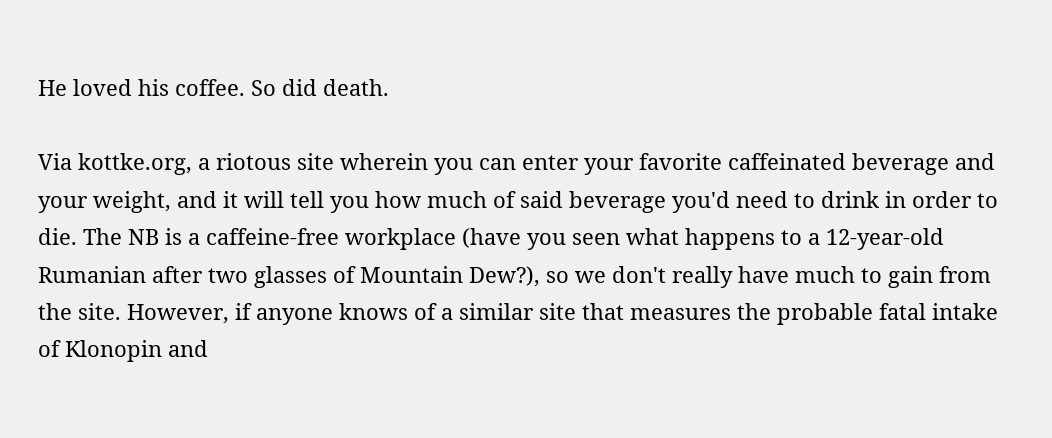He loved his coffee. So did death.

Via kottke.org, a riotous site wherein you can enter your favorite caffeinated beverage and your weight, and it will tell you how much of said beverage you'd need to drink in order to die. The NB is a caffeine-free workplace (have you seen what happens to a 12-year-old Rumanian after two glasses of Mountain Dew?), so we don't really have much to gain from the site. However, if anyone knows of a similar site that measures the probable fatal intake of Klonopin and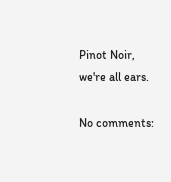Pinot Noir, we're all ears.

No comments: